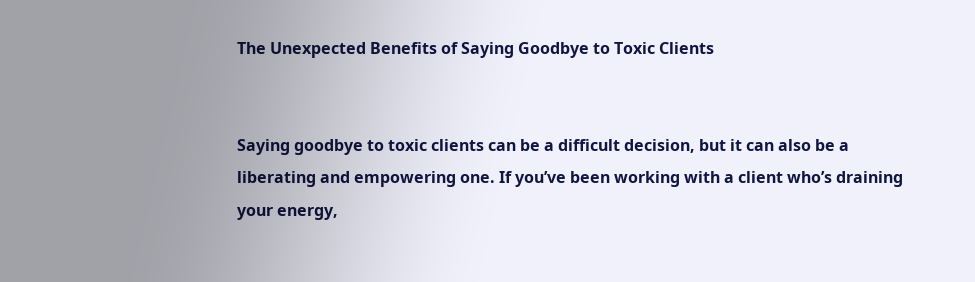The Unexpected Benefits of Saying Goodbye to Toxic Clients


Saying goodbye to toxic clients can be a difficult decision, but it can also be a liberating and empowering one. If you’ve been working with a client who’s draining your energy,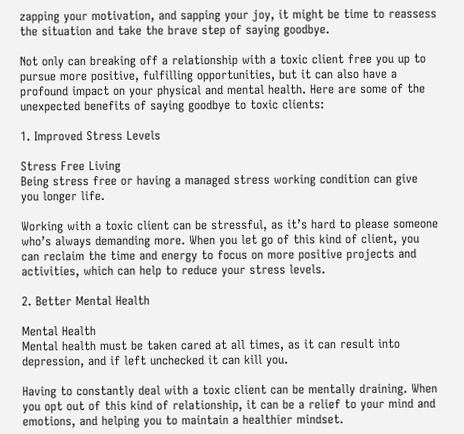zapping your motivation, and sapping your joy, it might be time to reassess the situation and take the brave step of saying goodbye.

Not only can breaking off a relationship with a toxic client free you up to pursue more positive, fulfilling opportunities, but it can also have a profound impact on your physical and mental health. Here are some of the unexpected benefits of saying goodbye to toxic clients:

1. Improved Stress Levels

Stress Free Living
Being stress free or having a managed stress working condition can give you longer life.

Working with a toxic client can be stressful, as it’s hard to please someone who’s always demanding more. When you let go of this kind of client, you can reclaim the time and energy to focus on more positive projects and activities, which can help to reduce your stress levels.

2. Better Mental Health

Mental Health
Mental health must be taken cared at all times, as it can result into depression, and if left unchecked it can kill you.

Having to constantly deal with a toxic client can be mentally draining. When you opt out of this kind of relationship, it can be a relief to your mind and emotions, and helping you to maintain a healthier mindset.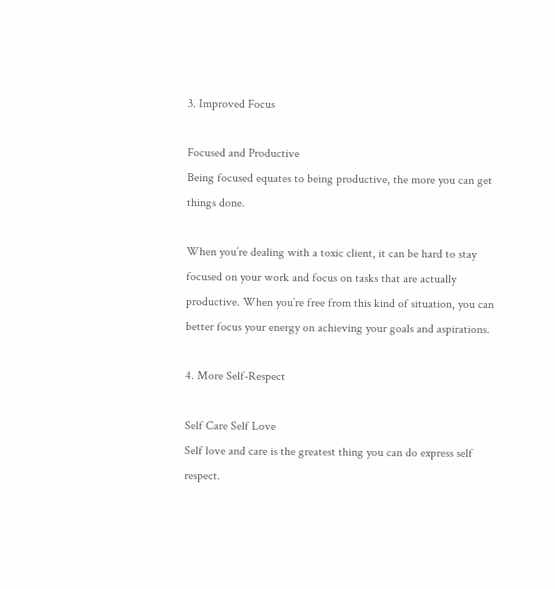3. Improved Focus

Focused and Productive
Being focused equates to being productive, the more you can get things done.

When you’re dealing with a toxic client, it can be hard to stay focused on your work and focus on tasks that are actually productive. When you’re free from this kind of situation, you can better focus your energy on achieving your goals and aspirations.

4. More Self-Respect

Self Care Self Love
Self love and care is the greatest thing you can do express self respect.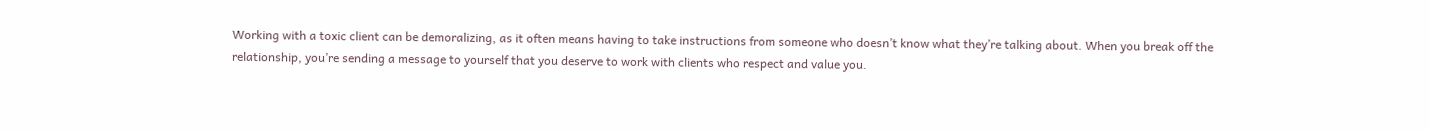Working with a toxic client can be demoralizing, as it often means having to take instructions from someone who doesn’t know what they’re talking about. When you break off the relationship, you’re sending a message to yourself that you deserve to work with clients who respect and value you.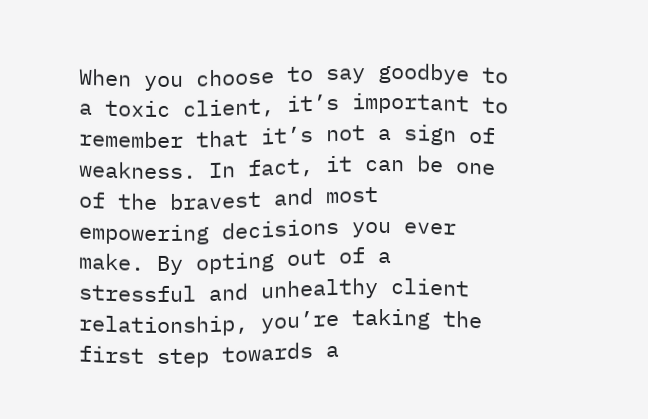When you choose to say goodbye to a toxic client, it’s important to remember that it’s not a sign of weakness. In fact, it can be one of the bravest and most empowering decisions you ever make. By opting out of a stressful and unhealthy client relationship, you’re taking the first step towards a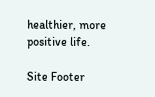healthier, more positive life.

Site Footer